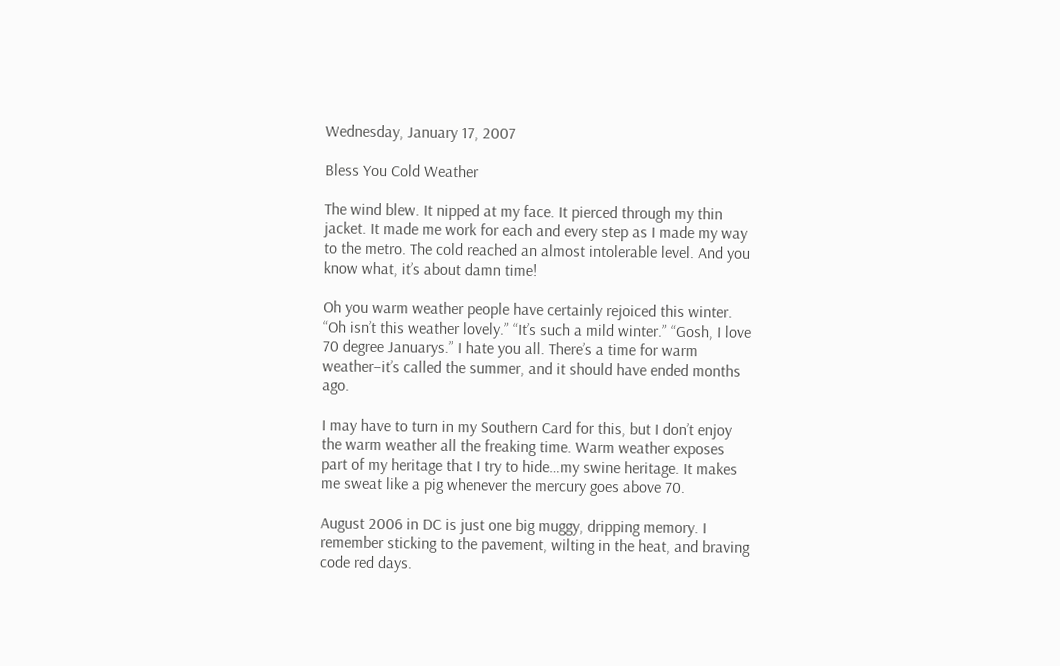Wednesday, January 17, 2007

Bless You Cold Weather

The wind blew. It nipped at my face. It pierced through my thin jacket. It made me work for each and every step as I made my way to the metro. The cold reached an almost intolerable level. And you know what, it’s about damn time!

Oh you warm weather people have certainly rejoiced this winter. “Oh isn’t this weather lovely.” “It’s such a mild winter.” “Gosh, I love 70 degree Januarys.” I hate you all. There’s a time for warm weather–it’s called the summer, and it should have ended months ago.

I may have to turn in my Southern Card for this, but I don’t enjoy the warm weather all the freaking time. Warm weather exposes part of my heritage that I try to hide…my swine heritage. It makes me sweat like a pig whenever the mercury goes above 70.

August 2006 in DC is just one big muggy, dripping memory. I remember sticking to the pavement, wilting in the heat, and braving code red days.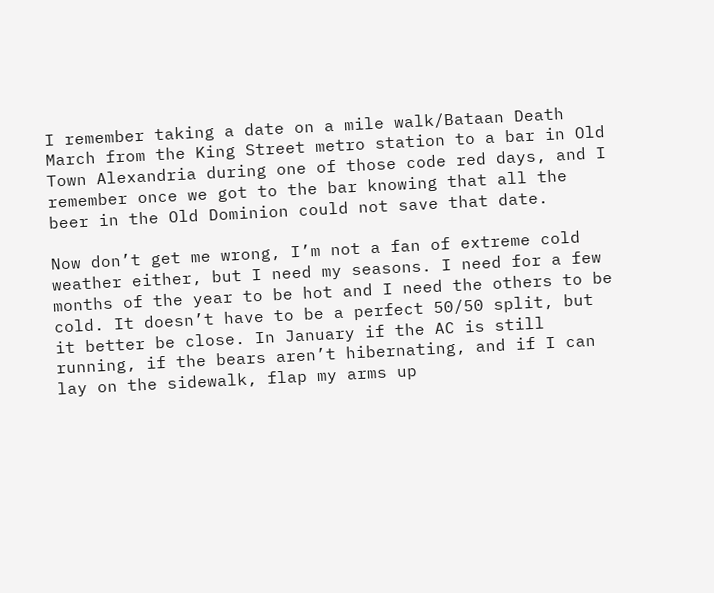I remember taking a date on a mile walk/Bataan Death March from the King Street metro station to a bar in Old Town Alexandria during one of those code red days, and I remember once we got to the bar knowing that all the beer in the Old Dominion could not save that date.

Now don’t get me wrong, I’m not a fan of extreme cold weather either, but I need my seasons. I need for a few months of the year to be hot and I need the others to be cold. It doesn’t have to be a perfect 50/50 split, but it better be close. In January if the AC is still running, if the bears aren’t hibernating, and if I can lay on the sidewalk, flap my arms up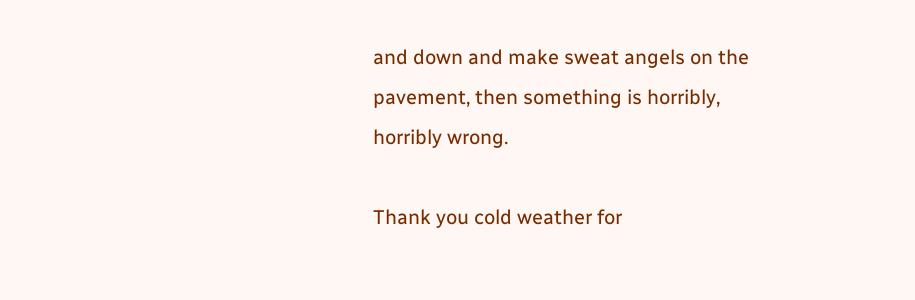and down and make sweat angels on the pavement, then something is horribly, horribly wrong.

Thank you cold weather for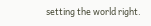setting the world right.